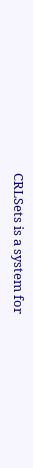CRLSets is a system for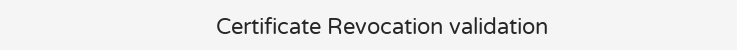Certificate Revocation validation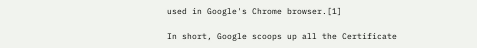used in Google's Chrome browser.[1]

In short, Google scoops up all the Certificate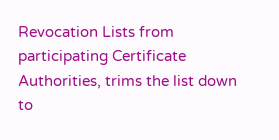Revocation Lists from participating Certificate Authorities, trims the list down to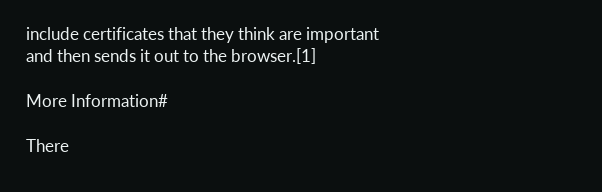include certificates that they think are important and then sends it out to the browser.[1]

More Information#

There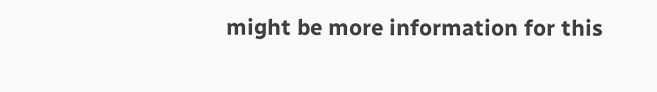might be more information for this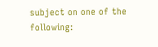subject on one of the following: